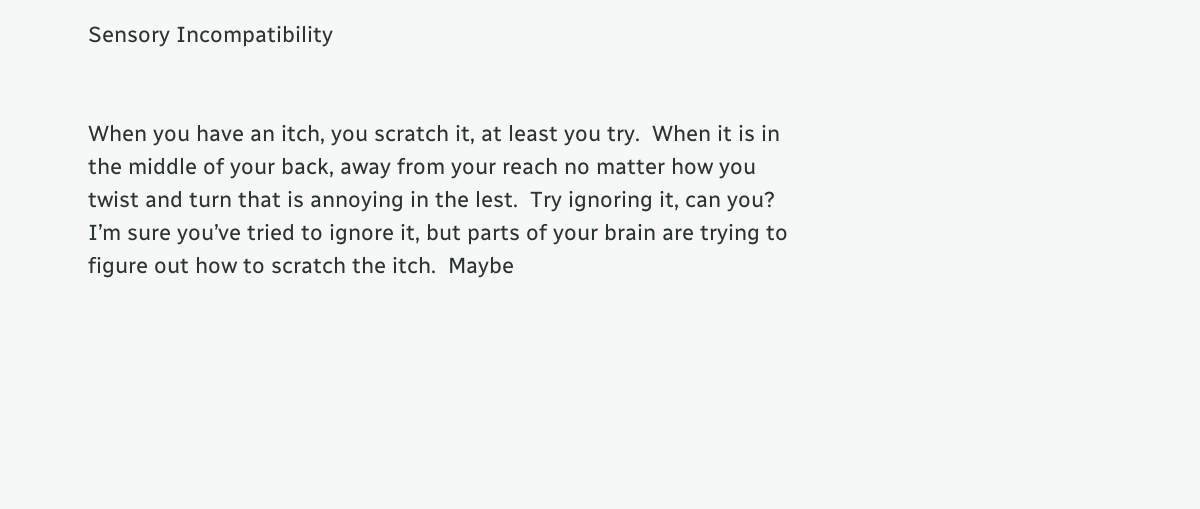Sensory Incompatibility


When you have an itch, you scratch it, at least you try.  When it is in the middle of your back, away from your reach no matter how you twist and turn that is annoying in the lest.  Try ignoring it, can you?  I’m sure you’ve tried to ignore it, but parts of your brain are trying to figure out how to scratch the itch.  Maybe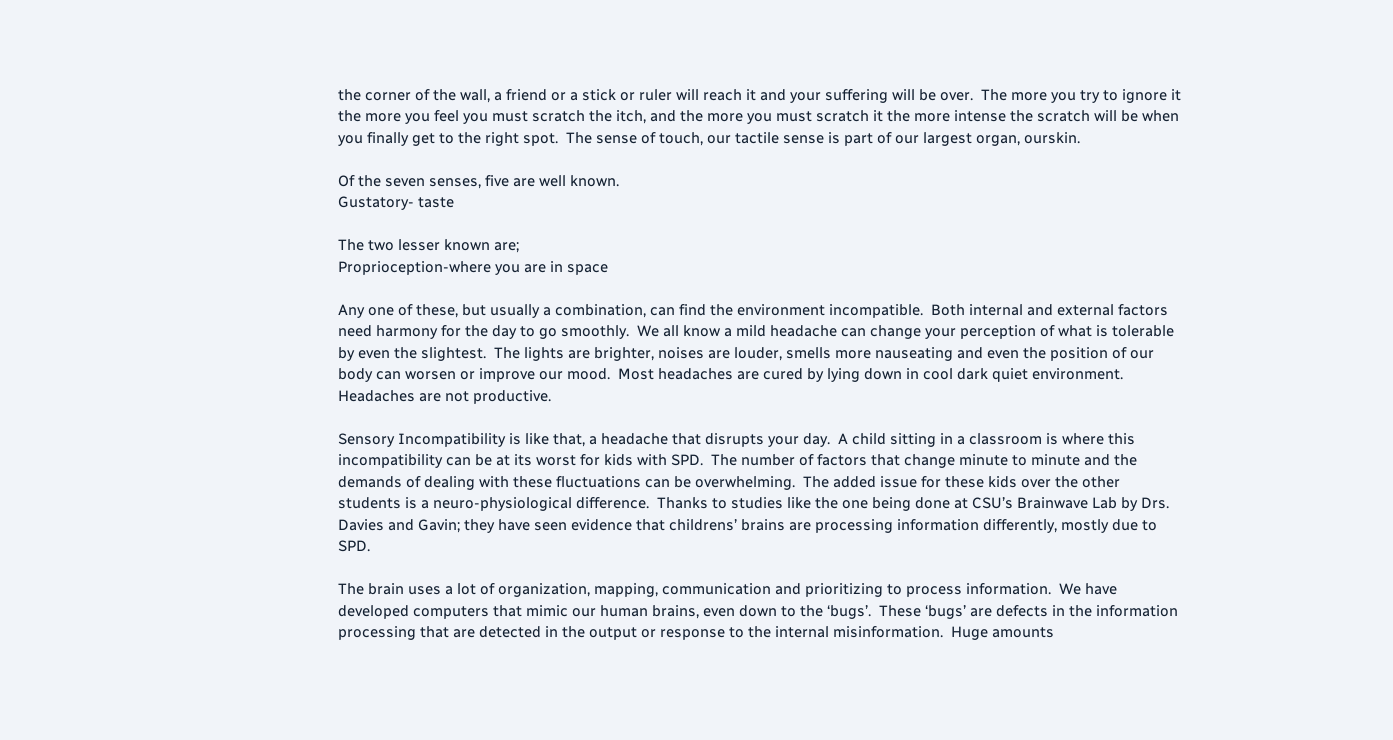the corner of the wall, a friend or a stick or ruler will reach it and your suffering will be over.  The more you try to ignore it the more you feel you must scratch the itch, and the more you must scratch it the more intense the scratch will be when you finally get to the right spot.  The sense of touch, our tactile sense is part of our largest organ, ourskin.

Of the seven senses, five are well known.
Gustatory- taste

The two lesser known are;
Proprioception-where you are in space

Any one of these, but usually a combination, can find the environment incompatible.  Both internal and external factors need harmony for the day to go smoothly.  We all know a mild headache can change your perception of what is tolerable by even the slightest.  The lights are brighter, noises are louder, smells more nauseating and even the position of our body can worsen or improve our mood.  Most headaches are cured by lying down in cool dark quiet environment.  Headaches are not productive.

Sensory Incompatibility is like that, a headache that disrupts your day.  A child sitting in a classroom is where this incompatibility can be at its worst for kids with SPD.  The number of factors that change minute to minute and the demands of dealing with these fluctuations can be overwhelming.  The added issue for these kids over the other students is a neuro-physiological difference.  Thanks to studies like the one being done at CSU’s Brainwave Lab by Drs. Davies and Gavin; they have seen evidence that childrens’ brains are processing information differently, mostly due to SPD.

The brain uses a lot of organization, mapping, communication and prioritizing to process information.  We have developed computers that mimic our human brains, even down to the ‘bugs’.  These ‘bugs’ are defects in the information processing that are detected in the output or response to the internal misinformation.  Huge amounts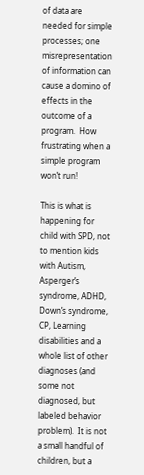of data are needed for simple processes; one misrepresentation of information can cause a domino of effects in the outcome of a program.  How frustrating when a simple program won’t run!

This is what is happening for child with SPD, not to mention kids with Autism, Asperger’s syndrome, ADHD, Down’s syndrome, CP, Learning disabilities and a whole list of other diagnoses (and some not diagnosed, but labeled behavior problem).  It is not a small handful of children, but a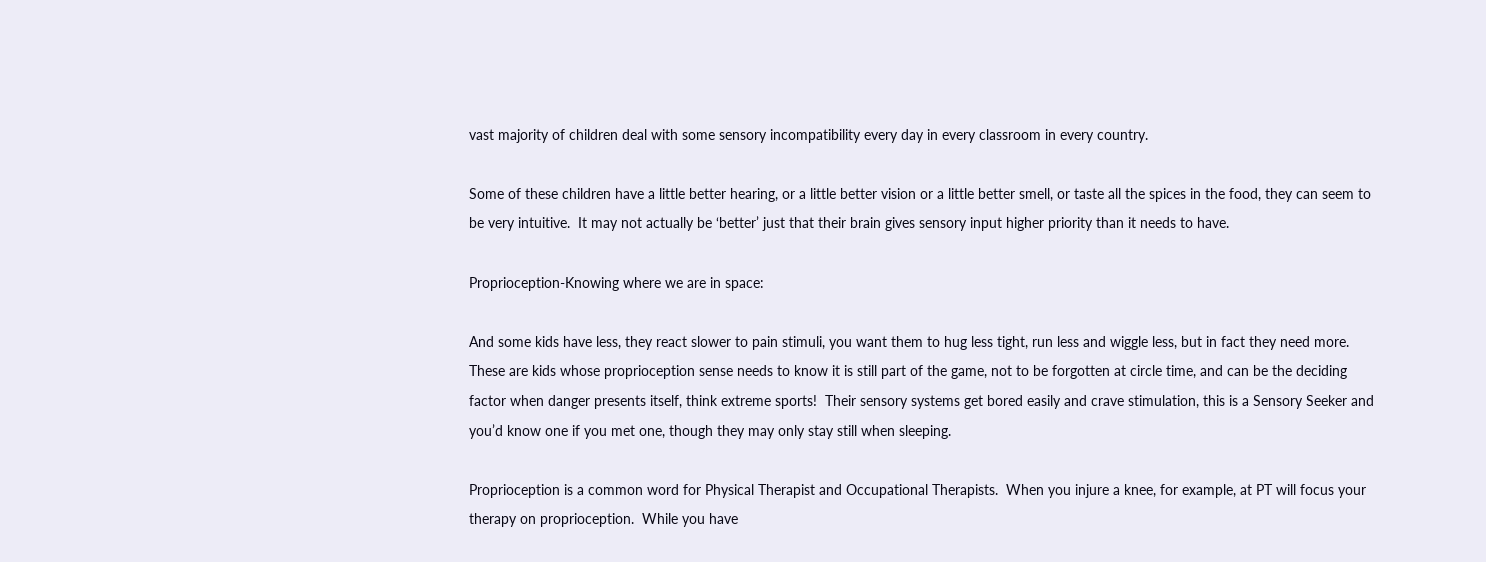vast majority of children deal with some sensory incompatibility every day in every classroom in every country.

Some of these children have a little better hearing, or a little better vision or a little better smell, or taste all the spices in the food, they can seem to be very intuitive.  It may not actually be ‘better’ just that their brain gives sensory input higher priority than it needs to have.

Proprioception-Knowing where we are in space:

And some kids have less, they react slower to pain stimuli, you want them to hug less tight, run less and wiggle less, but in fact they need more.  These are kids whose proprioception sense needs to know it is still part of the game, not to be forgotten at circle time, and can be the deciding factor when danger presents itself, think extreme sports!  Their sensory systems get bored easily and crave stimulation, this is a Sensory Seeker and you’d know one if you met one, though they may only stay still when sleeping.

Proprioception is a common word for Physical Therapist and Occupational Therapists.  When you injure a knee, for example, at PT will focus your therapy on proprioception.  While you have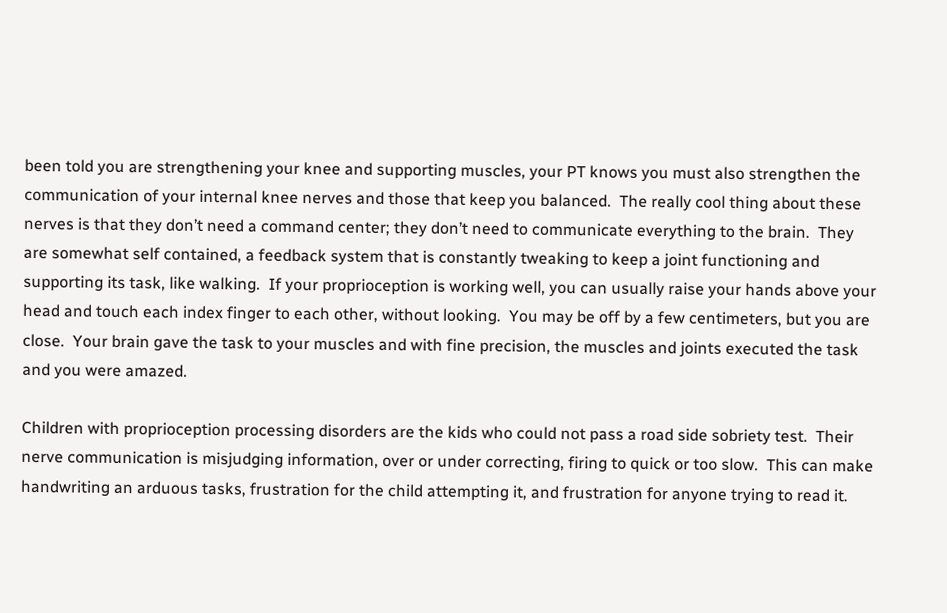been told you are strengthening your knee and supporting muscles, your PT knows you must also strengthen the communication of your internal knee nerves and those that keep you balanced.  The really cool thing about these nerves is that they don’t need a command center; they don’t need to communicate everything to the brain.  They are somewhat self contained, a feedback system that is constantly tweaking to keep a joint functioning and supporting its task, like walking.  If your proprioception is working well, you can usually raise your hands above your head and touch each index finger to each other, without looking.  You may be off by a few centimeters, but you are close.  Your brain gave the task to your muscles and with fine precision, the muscles and joints executed the task and you were amazed.

Children with proprioception processing disorders are the kids who could not pass a road side sobriety test.  Their nerve communication is misjudging information, over or under correcting, firing to quick or too slow.  This can make handwriting an arduous tasks, frustration for the child attempting it, and frustration for anyone trying to read it.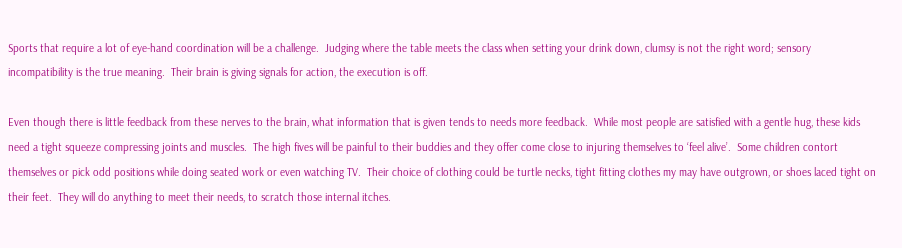Sports that require a lot of eye-hand coordination will be a challenge.  Judging where the table meets the class when setting your drink down, clumsy is not the right word; sensory incompatibility is the true meaning.  Their brain is giving signals for action, the execution is off.

Even though there is little feedback from these nerves to the brain, what information that is given tends to needs more feedback.  While most people are satisfied with a gentle hug, these kids need a tight squeeze compressing joints and muscles.  The high fives will be painful to their buddies and they offer come close to injuring themselves to ‘feel alive’.  Some children contort themselves or pick odd positions while doing seated work or even watching TV.  Their choice of clothing could be turtle necks, tight fitting clothes my may have outgrown, or shoes laced tight on their feet.  They will do anything to meet their needs, to scratch those internal itches.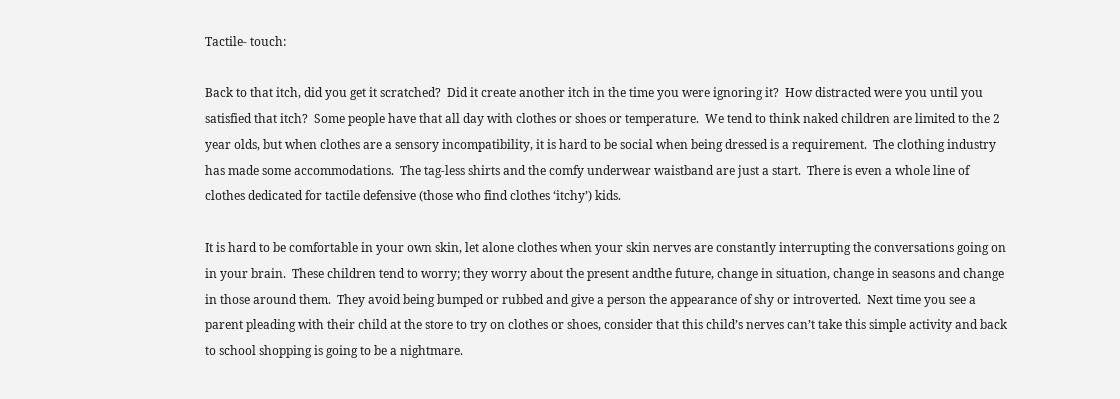Tactile- touch:

Back to that itch, did you get it scratched?  Did it create another itch in the time you were ignoring it?  How distracted were you until you satisfied that itch?  Some people have that all day with clothes or shoes or temperature.  We tend to think naked children are limited to the 2 year olds, but when clothes are a sensory incompatibility, it is hard to be social when being dressed is a requirement.  The clothing industry has made some accommodations.  The tag-less shirts and the comfy underwear waistband are just a start.  There is even a whole line of clothes dedicated for tactile defensive (those who find clothes ‘itchy’) kids.

It is hard to be comfortable in your own skin, let alone clothes when your skin nerves are constantly interrupting the conversations going on in your brain.  These children tend to worry; they worry about the present andthe future, change in situation, change in seasons and change in those around them.  They avoid being bumped or rubbed and give a person the appearance of shy or introverted.  Next time you see a parent pleading with their child at the store to try on clothes or shoes, consider that this child’s nerves can’t take this simple activity and back to school shopping is going to be a nightmare.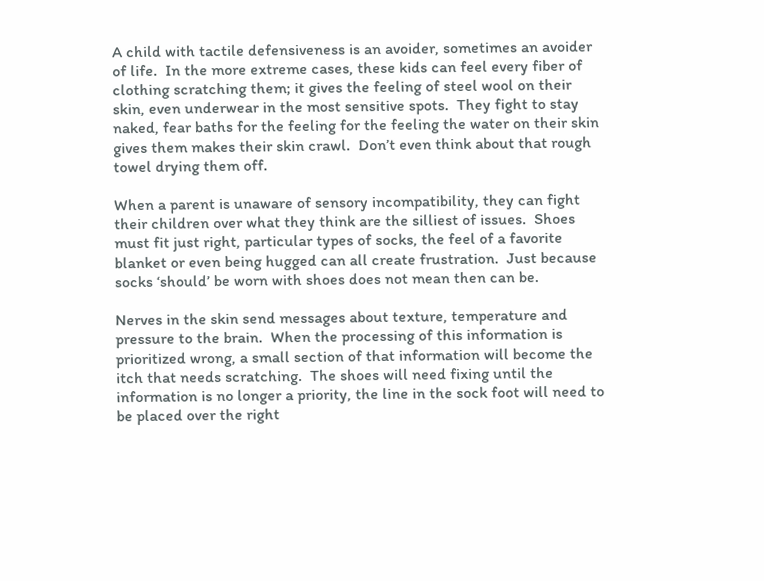A child with tactile defensiveness is an avoider, sometimes an avoider of life.  In the more extreme cases, these kids can feel every fiber of clothing scratching them; it gives the feeling of steel wool on their skin, even underwear in the most sensitive spots.  They fight to stay naked, fear baths for the feeling for the feeling the water on their skin gives them makes their skin crawl.  Don’t even think about that rough towel drying them off.

When a parent is unaware of sensory incompatibility, they can fight their children over what they think are the silliest of issues.  Shoes must fit just right, particular types of socks, the feel of a favorite blanket or even being hugged can all create frustration.  Just because socks ‘should’ be worn with shoes does not mean then can be.

Nerves in the skin send messages about texture, temperature and pressure to the brain.  When the processing of this information is prioritized wrong, a small section of that information will become the itch that needs scratching.  The shoes will need fixing until the information is no longer a priority, the line in the sock foot will need to be placed over the right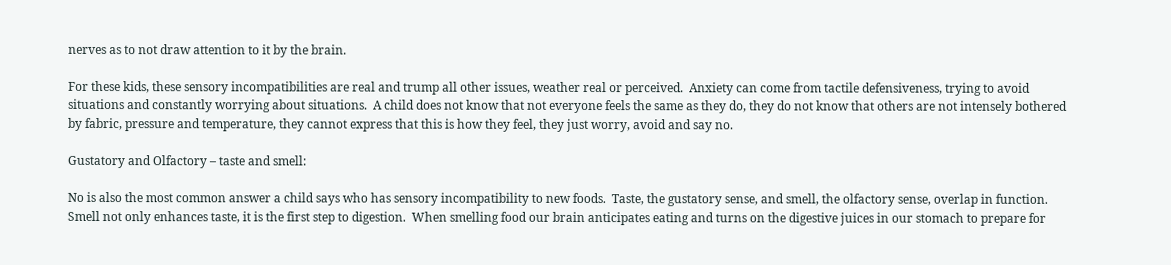nerves as to not draw attention to it by the brain.

For these kids, these sensory incompatibilities are real and trump all other issues, weather real or perceived.  Anxiety can come from tactile defensiveness, trying to avoid situations and constantly worrying about situations.  A child does not know that not everyone feels the same as they do, they do not know that others are not intensely bothered by fabric, pressure and temperature, they cannot express that this is how they feel, they just worry, avoid and say no.

Gustatory and Olfactory – taste and smell:

No is also the most common answer a child says who has sensory incompatibility to new foods.  Taste, the gustatory sense, and smell, the olfactory sense, overlap in function. Smell not only enhances taste, it is the first step to digestion.  When smelling food our brain anticipates eating and turns on the digestive juices in our stomach to prepare for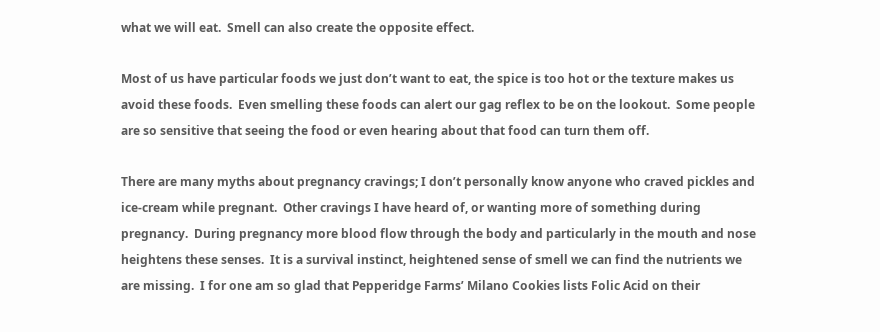what we will eat.  Smell can also create the opposite effect.

Most of us have particular foods we just don’t want to eat, the spice is too hot or the texture makes us avoid these foods.  Even smelling these foods can alert our gag reflex to be on the lookout.  Some people are so sensitive that seeing the food or even hearing about that food can turn them off.

There are many myths about pregnancy cravings; I don’t personally know anyone who craved pickles and ice-cream while pregnant.  Other cravings I have heard of, or wanting more of something during pregnancy.  During pregnancy more blood flow through the body and particularly in the mouth and nose heightens these senses.  It is a survival instinct, heightened sense of smell we can find the nutrients we are missing.  I for one am so glad that Pepperidge Farms’ Milano Cookies lists Folic Acid on their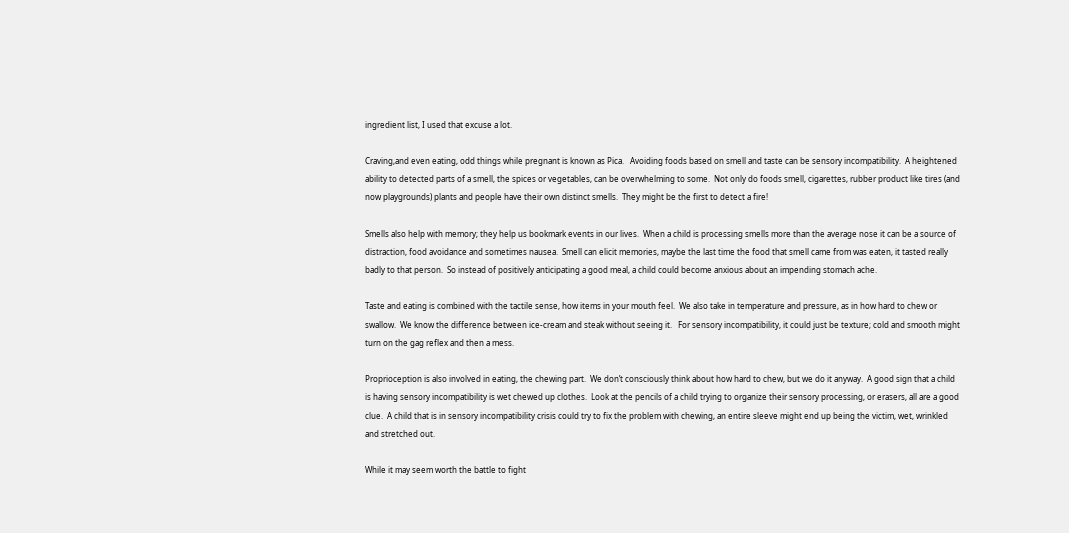ingredient list, I used that excuse a lot.

Craving,and even eating, odd things while pregnant is known as Pica.   Avoiding foods based on smell and taste can be sensory incompatibility.  A heightened ability to detected parts of a smell, the spices or vegetables, can be overwhelming to some.  Not only do foods smell, cigarettes, rubber product like tires (and now playgrounds) plants and people have their own distinct smells.  They might be the first to detect a fire!

Smells also help with memory; they help us bookmark events in our lives.  When a child is processing smells more than the average nose it can be a source of distraction, food avoidance and sometimes nausea.  Smell can elicit memories, maybe the last time the food that smell came from was eaten, it tasted really badly to that person.  So instead of positively anticipating a good meal, a child could become anxious about an impending stomach ache.

Taste and eating is combined with the tactile sense, how items in your mouth feel.  We also take in temperature and pressure, as in how hard to chew or swallow.  We know the difference between ice-cream and steak without seeing it.   For sensory incompatibility, it could just be texture; cold and smooth might turn on the gag reflex and then a mess.

Proprioception is also involved in eating, the chewing part.  We don’t consciously think about how hard to chew, but we do it anyway.  A good sign that a child is having sensory incompatibility is wet chewed up clothes.  Look at the pencils of a child trying to organize their sensory processing, or erasers, all are a good clue.  A child that is in sensory incompatibility crisis could try to fix the problem with chewing, an entire sleeve might end up being the victim, wet, wrinkled and stretched out.

While it may seem worth the battle to fight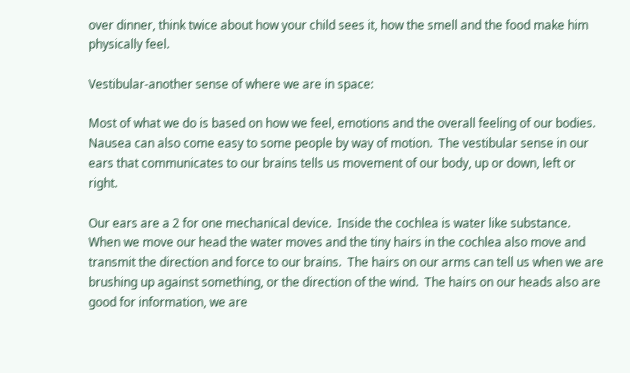over dinner, think twice about how your child sees it, how the smell and the food make him physically feel.

Vestibular-another sense of where we are in space:

Most of what we do is based on how we feel, emotions and the overall feeling of our bodies.  Nausea can also come easy to some people by way of motion.  The vestibular sense in our ears that communicates to our brains tells us movement of our body, up or down, left or right.

Our ears are a 2 for one mechanical device.  Inside the cochlea is water like substance.  When we move our head the water moves and the tiny hairs in the cochlea also move and transmit the direction and force to our brains.  The hairs on our arms can tell us when we are brushing up against something, or the direction of the wind.  The hairs on our heads also are good for information, we are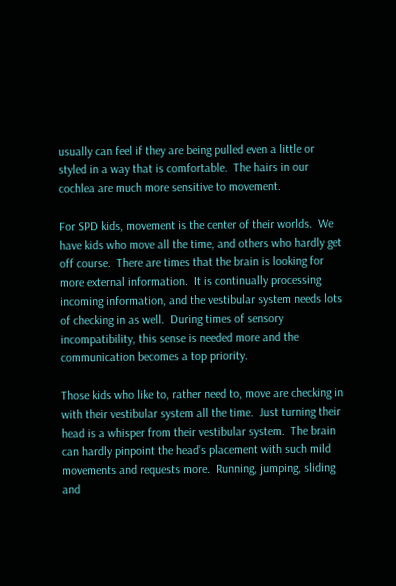usually can feel if they are being pulled even a little or styled in a way that is comfortable.  The hairs in our cochlea are much more sensitive to movement.

For SPD kids, movement is the center of their worlds.  We have kids who move all the time, and others who hardly get off course.  There are times that the brain is looking for more external information.  It is continually processing incoming information, and the vestibular system needs lots of checking in as well.  During times of sensory incompatibility, this sense is needed more and the communication becomes a top priority.

Those kids who like to, rather need to, move are checking in with their vestibular system all the time.  Just turning their head is a whisper from their vestibular system.  The brain can hardly pinpoint the head’s placement with such mild movements and requests more.  Running, jumping, sliding and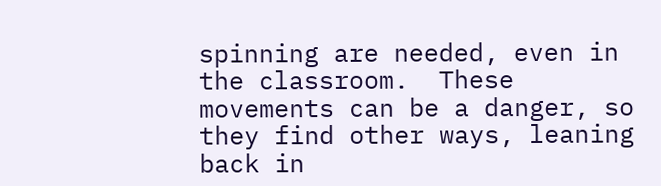spinning are needed, even in the classroom.  These movements can be a danger, so they find other ways, leaning back in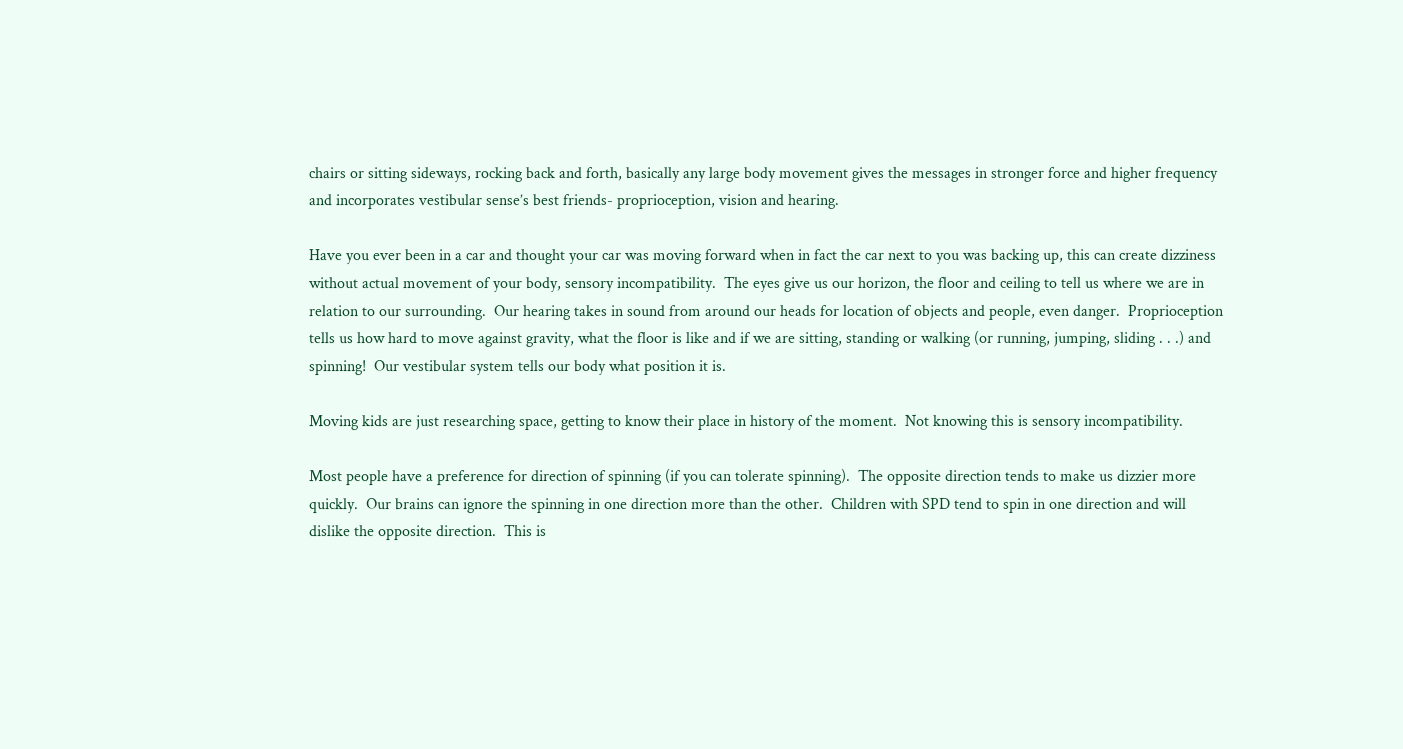chairs or sitting sideways, rocking back and forth, basically any large body movement gives the messages in stronger force and higher frequency and incorporates vestibular sense’s best friends- proprioception, vision and hearing.

Have you ever been in a car and thought your car was moving forward when in fact the car next to you was backing up, this can create dizziness without actual movement of your body, sensory incompatibility.  The eyes give us our horizon, the floor and ceiling to tell us where we are in relation to our surrounding.  Our hearing takes in sound from around our heads for location of objects and people, even danger.  Proprioception tells us how hard to move against gravity, what the floor is like and if we are sitting, standing or walking (or running, jumping, sliding . . .) and spinning!  Our vestibular system tells our body what position it is.

Moving kids are just researching space, getting to know their place in history of the moment.  Not knowing this is sensory incompatibility.

Most people have a preference for direction of spinning (if you can tolerate spinning).  The opposite direction tends to make us dizzier more quickly.  Our brains can ignore the spinning in one direction more than the other.  Children with SPD tend to spin in one direction and will dislike the opposite direction.  This is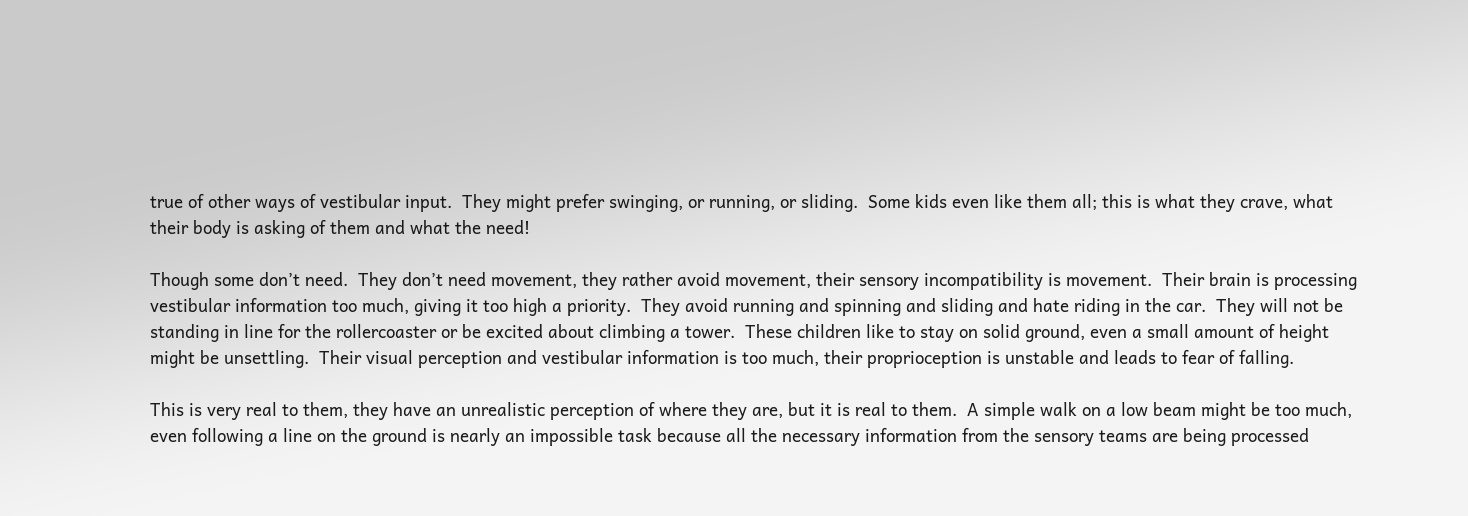true of other ways of vestibular input.  They might prefer swinging, or running, or sliding.  Some kids even like them all; this is what they crave, what their body is asking of them and what the need!

Though some don’t need.  They don’t need movement, they rather avoid movement, their sensory incompatibility is movement.  Their brain is processing vestibular information too much, giving it too high a priority.  They avoid running and spinning and sliding and hate riding in the car.  They will not be standing in line for the rollercoaster or be excited about climbing a tower.  These children like to stay on solid ground, even a small amount of height might be unsettling.  Their visual perception and vestibular information is too much, their proprioception is unstable and leads to fear of falling.

This is very real to them, they have an unrealistic perception of where they are, but it is real to them.  A simple walk on a low beam might be too much, even following a line on the ground is nearly an impossible task because all the necessary information from the sensory teams are being processed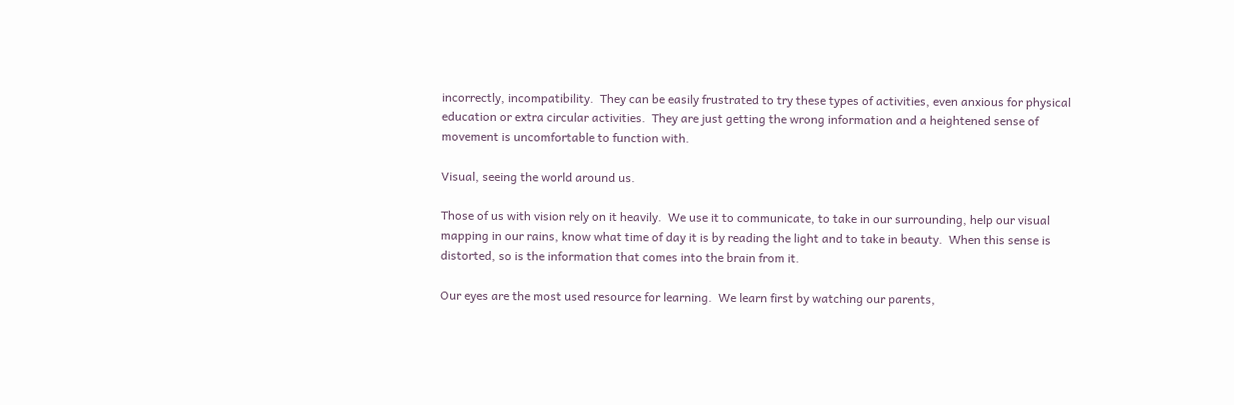incorrectly, incompatibility.  They can be easily frustrated to try these types of activities, even anxious for physical education or extra circular activities.  They are just getting the wrong information and a heightened sense of movement is uncomfortable to function with.

Visual, seeing the world around us.

Those of us with vision rely on it heavily.  We use it to communicate, to take in our surrounding, help our visual mapping in our rains, know what time of day it is by reading the light and to take in beauty.  When this sense is distorted, so is the information that comes into the brain from it.

Our eyes are the most used resource for learning.  We learn first by watching our parents,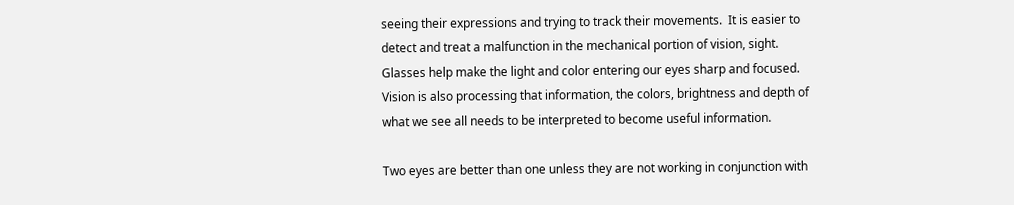seeing their expressions and trying to track their movements.  It is easier to detect and treat a malfunction in the mechanical portion of vision, sight.  Glasses help make the light and color entering our eyes sharp and focused.  Vision is also processing that information, the colors, brightness and depth of what we see all needs to be interpreted to become useful information.

Two eyes are better than one unless they are not working in conjunction with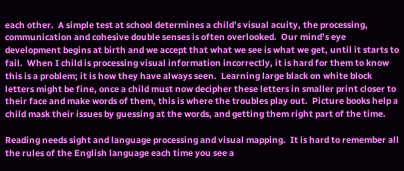each other.  A simple test at school determines a child’s visual acuity, the processing, communication and cohesive double senses is often overlooked.  Our mind’s eye development begins at birth and we accept that what we see is what we get, until it starts to fail.  When I child is processing visual information incorrectly, it is hard for them to know this is a problem; it is how they have always seen.  Learning large black on white block letters might be fine, once a child must now decipher these letters in smaller print closer to their face and make words of them, this is where the troubles play out.  Picture books help a child mask their issues by guessing at the words, and getting them right part of the time.

Reading needs sight and language processing and visual mapping.  It is hard to remember all the rules of the English language each time you see a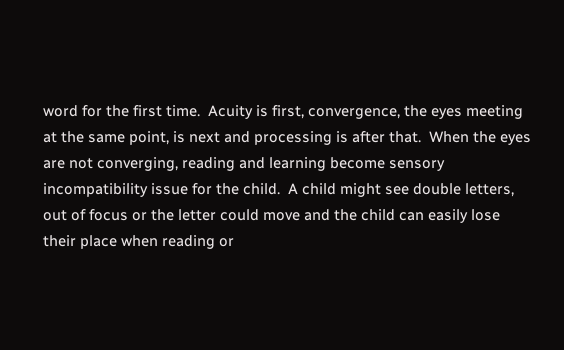word for the first time.  Acuity is first, convergence, the eyes meeting at the same point, is next and processing is after that.  When the eyes are not converging, reading and learning become sensory incompatibility issue for the child.  A child might see double letters, out of focus or the letter could move and the child can easily lose their place when reading or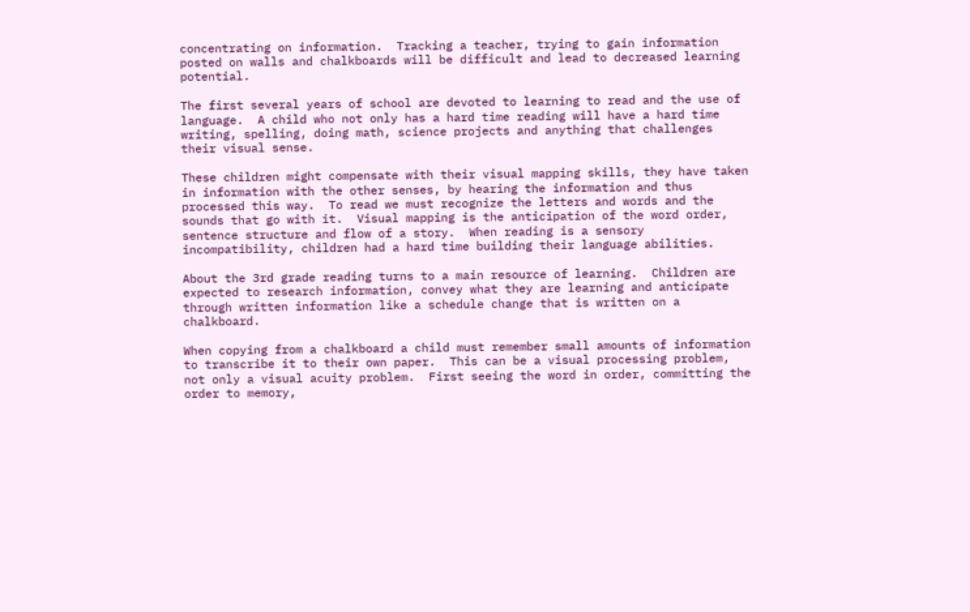concentrating on information.  Tracking a teacher, trying to gain information posted on walls and chalkboards will be difficult and lead to decreased learning potential.

The first several years of school are devoted to learning to read and the use of language.  A child who not only has a hard time reading will have a hard time writing, spelling, doing math, science projects and anything that challenges their visual sense.

These children might compensate with their visual mapping skills, they have taken in information with the other senses, by hearing the information and thus processed this way.  To read we must recognize the letters and words and the sounds that go with it.  Visual mapping is the anticipation of the word order, sentence structure and flow of a story.  When reading is a sensory incompatibility, children had a hard time building their language abilities.

About the 3rd grade reading turns to a main resource of learning.  Children are expected to research information, convey what they are learning and anticipate through written information like a schedule change that is written on a chalkboard.

When copying from a chalkboard a child must remember small amounts of information to transcribe it to their own paper.  This can be a visual processing problem, not only a visual acuity problem.  First seeing the word in order, committing the order to memory,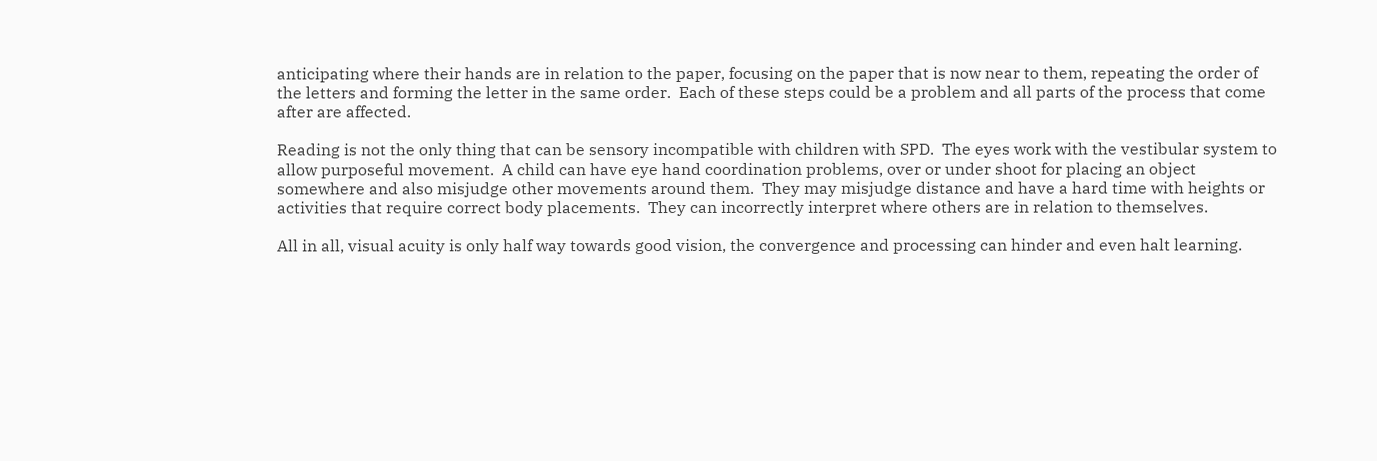anticipating where their hands are in relation to the paper, focusing on the paper that is now near to them, repeating the order of the letters and forming the letter in the same order.  Each of these steps could be a problem and all parts of the process that come after are affected.

Reading is not the only thing that can be sensory incompatible with children with SPD.  The eyes work with the vestibular system to allow purposeful movement.  A child can have eye hand coordination problems, over or under shoot for placing an object somewhere and also misjudge other movements around them.  They may misjudge distance and have a hard time with heights or activities that require correct body placements.  They can incorrectly interpret where others are in relation to themselves.

All in all, visual acuity is only half way towards good vision, the convergence and processing can hinder and even halt learning.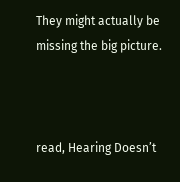They might actually be missing the big picture.



read, Hearing Doesn’t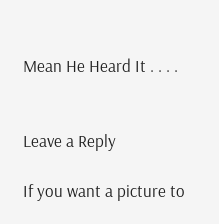Mean He Heard It . . . .


Leave a Reply

If you want a picture to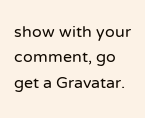show with your comment, go get a Gravatar.